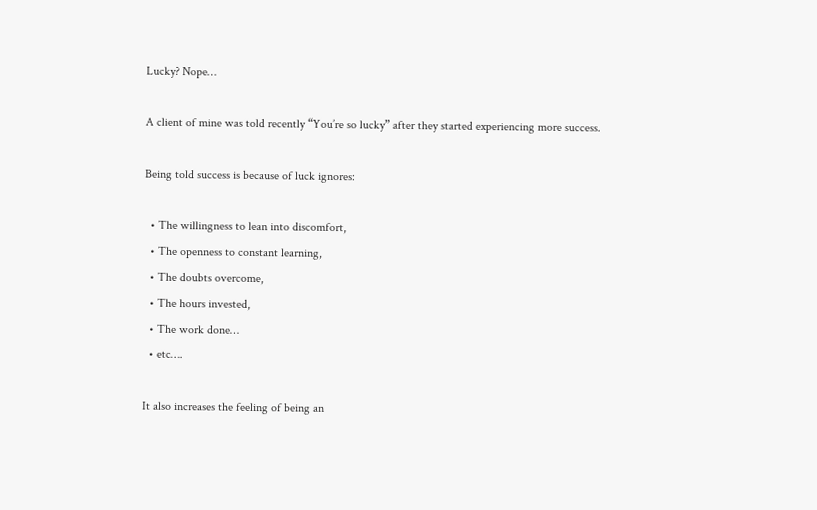Lucky? Nope…

A client of mine was told recently “You’re so lucky” after they started experiencing more success.

Being told success is because of luck ignores:

  • The willingness to lean into discomfort,
  • The openness to constant learning,
  • The doubts overcome,
  • The hours invested,
  • The work done…
  • etc….

It also increases the feeling of being an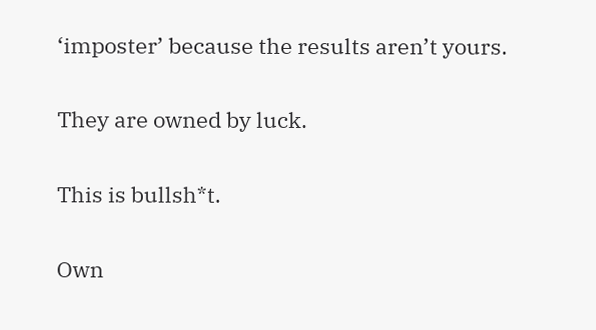‘imposter’ because the results aren’t yours.

They are owned by luck.

This is bullsh*t.

Own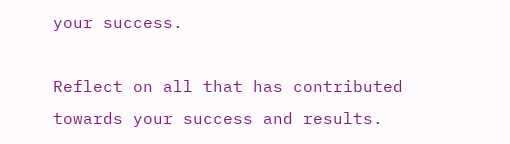your success.

Reflect on all that has contributed towards your success and results.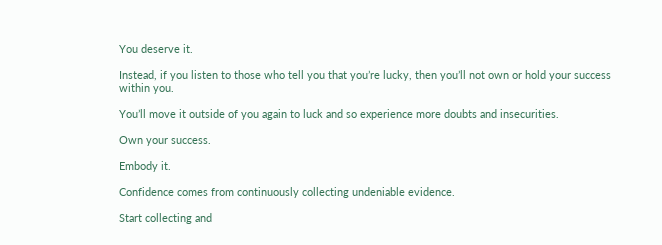You deserve it.

Instead, if you listen to those who tell you that you’re lucky, then you’ll not own or hold your success within you.

You’ll move it outside of you again to luck and so experience more doubts and insecurities.

Own your success.

Embody it.

Confidence comes from continuously collecting undeniable evidence.

Start collecting and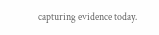capturing evidence today.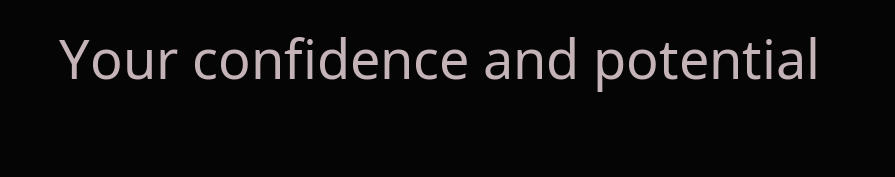Your confidence and potential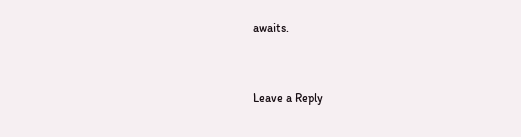awaits.


Leave a Reply